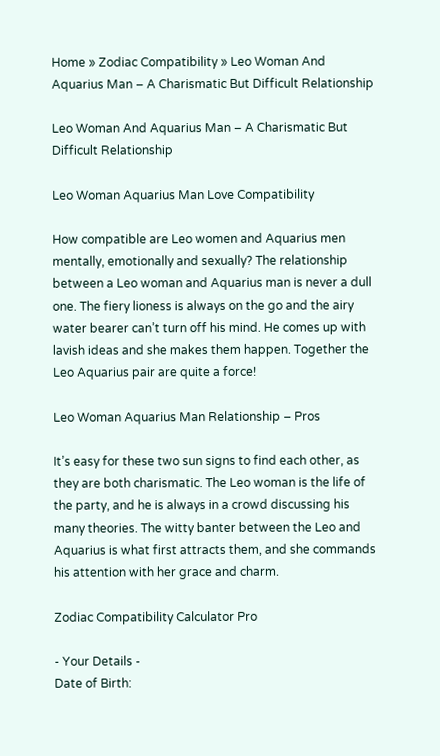Home » Zodiac Compatibility » Leo Woman And Aquarius Man – A Charismatic But Difficult Relationship

Leo Woman And Aquarius Man – A Charismatic But Difficult Relationship

Leo Woman Aquarius Man Love Compatibility

How compatible are Leo women and Aquarius men mentally, emotionally and sexually? The relationship between a Leo woman and Aquarius man is never a dull one. The fiery lioness is always on the go and the airy water bearer can’t turn off his mind. He comes up with lavish ideas and she makes them happen. Together the Leo Aquarius pair are quite a force!

Leo Woman Aquarius Man Relationship – Pros

It’s easy for these two sun signs to find each other, as they are both charismatic. The Leo woman is the life of the party, and he is always in a crowd discussing his many theories. The witty banter between the Leo and Aquarius is what first attracts them, and she commands his attention with her grace and charm.

Zodiac Compatibility Calculator Pro

- Your Details -
Date of Birth: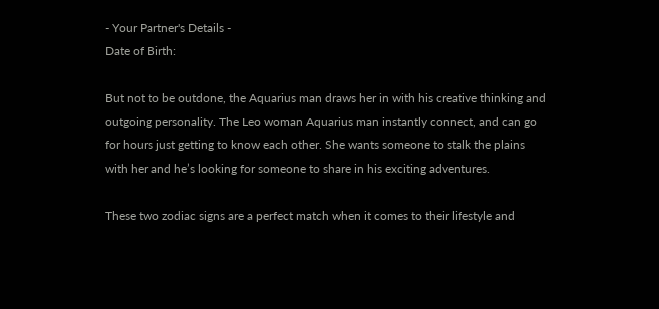- Your Partner's Details -
Date of Birth:

But not to be outdone, the Aquarius man draws her in with his creative thinking and outgoing personality. The Leo woman Aquarius man instantly connect, and can go for hours just getting to know each other. She wants someone to stalk the plains with her and he’s looking for someone to share in his exciting adventures.

These two zodiac signs are a perfect match when it comes to their lifestyle and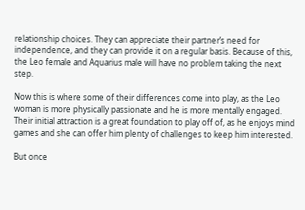relationship choices. They can appreciate their partner’s need for independence, and they can provide it on a regular basis. Because of this, the Leo female and Aquarius male will have no problem taking the next step.

Now this is where some of their differences come into play, as the Leo woman is more physically passionate and he is more mentally engaged. Their initial attraction is a great foundation to play off of, as he enjoys mind games and she can offer him plenty of challenges to keep him interested.

But once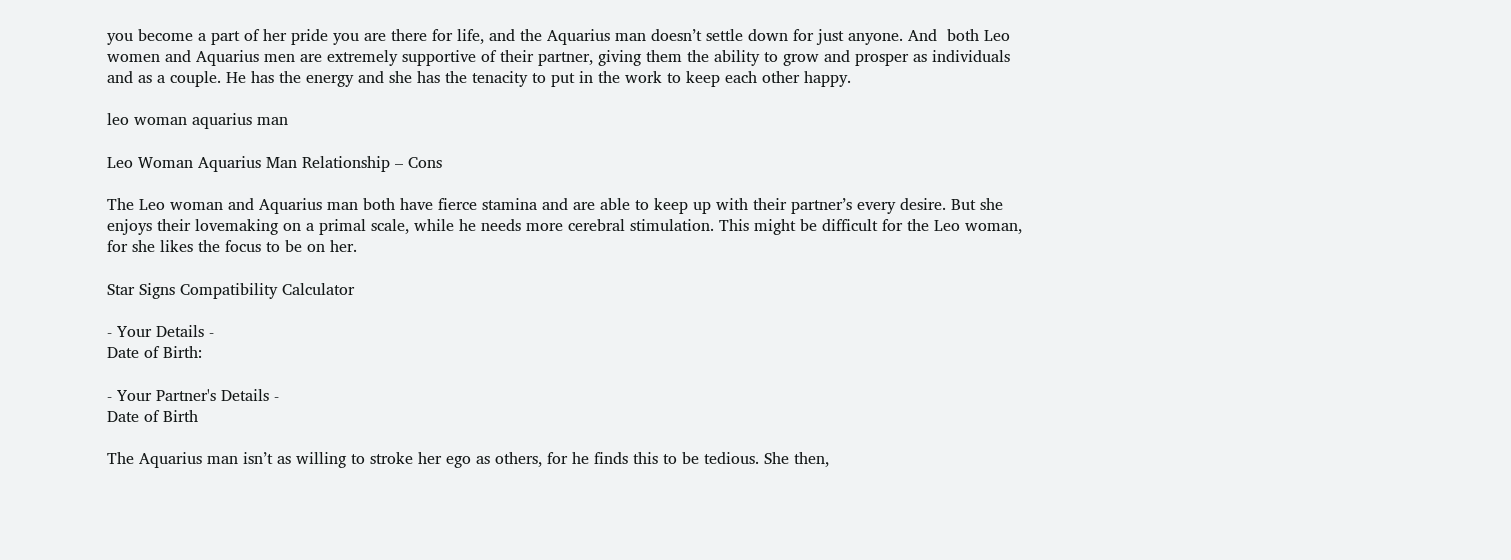you become a part of her pride you are there for life, and the Aquarius man doesn’t settle down for just anyone. And  both Leo women and Aquarius men are extremely supportive of their partner, giving them the ability to grow and prosper as individuals and as a couple. He has the energy and she has the tenacity to put in the work to keep each other happy.

leo woman aquarius man

Leo Woman Aquarius Man Relationship – Cons

The Leo woman and Aquarius man both have fierce stamina and are able to keep up with their partner’s every desire. But she enjoys their lovemaking on a primal scale, while he needs more cerebral stimulation. This might be difficult for the Leo woman, for she likes the focus to be on her.

Star Signs Compatibility Calculator

- Your Details -
Date of Birth:

- Your Partner's Details -
Date of Birth

The Aquarius man isn’t as willing to stroke her ego as others, for he finds this to be tedious. She then,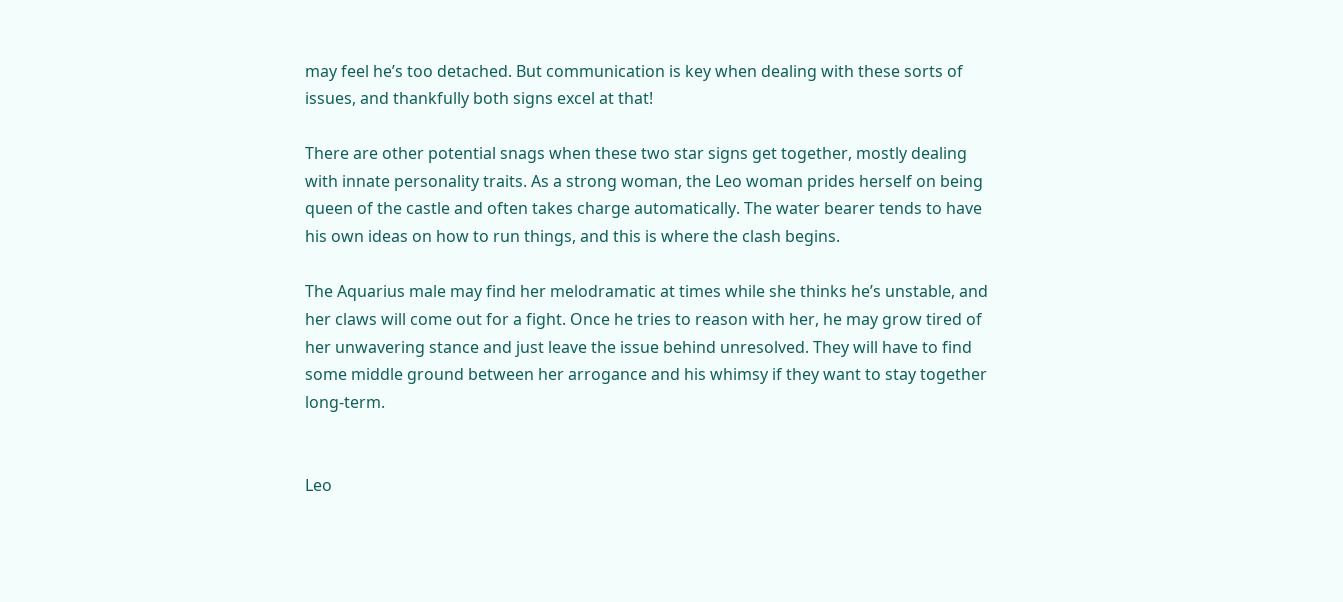may feel he’s too detached. But communication is key when dealing with these sorts of issues, and thankfully both signs excel at that!

There are other potential snags when these two star signs get together, mostly dealing with innate personality traits. As a strong woman, the Leo woman prides herself on being queen of the castle and often takes charge automatically. The water bearer tends to have his own ideas on how to run things, and this is where the clash begins.

The Aquarius male may find her melodramatic at times while she thinks he’s unstable, and her claws will come out for a fight. Once he tries to reason with her, he may grow tired of her unwavering stance and just leave the issue behind unresolved. They will have to find some middle ground between her arrogance and his whimsy if they want to stay together long-term.


Leo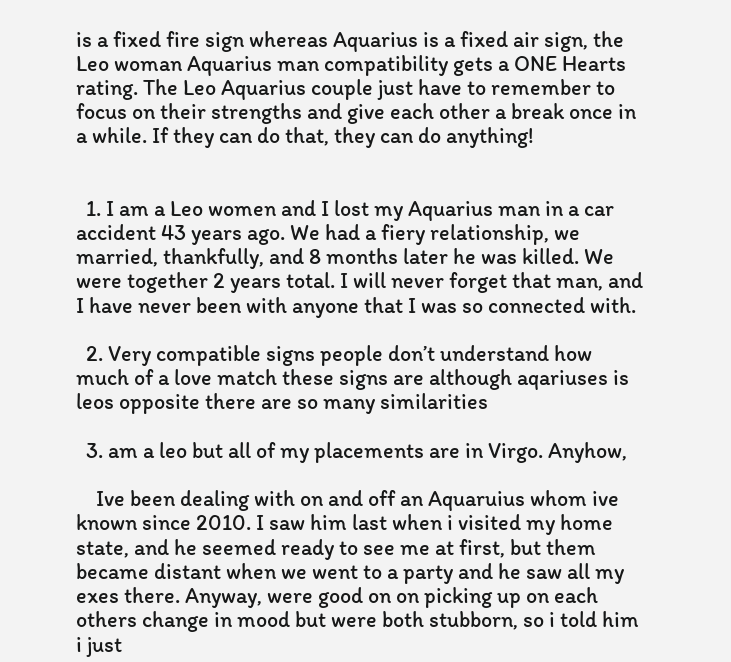is a fixed fire sign whereas Aquarius is a fixed air sign, the Leo woman Aquarius man compatibility gets a ONE Hearts rating. The Leo Aquarius couple just have to remember to focus on their strengths and give each other a break once in a while. If they can do that, they can do anything!


  1. I am a Leo women and I lost my Aquarius man in a car accident 43 years ago. We had a fiery relationship, we married, thankfully, and 8 months later he was killed. We were together 2 years total. I will never forget that man, and I have never been with anyone that I was so connected with.

  2. Very compatible signs people don’t understand how much of a love match these signs are although aqariuses is leos opposite there are so many similarities

  3. am a leo but all of my placements are in Virgo. Anyhow,

    Ive been dealing with on and off an Aquaruius whom ive known since 2010. I saw him last when i visited my home state, and he seemed ready to see me at first, but them became distant when we went to a party and he saw all my exes there. Anyway, were good on on picking up on each others change in mood but were both stubborn, so i told him i just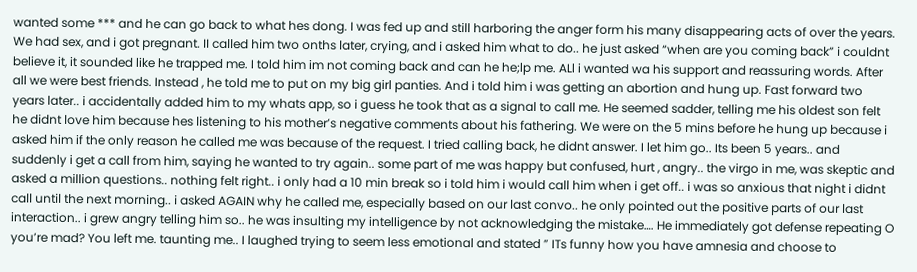wanted some *** and he can go back to what hes dong. I was fed up and still harboring the anger form his many disappearing acts of over the years. We had sex, and i got pregnant. II called him two onths later, crying, and i asked him what to do.. he just asked “when are you coming back” i couldnt believe it, it sounded like he trapped me. I told him im not coming back and can he he;lp me. ALl i wanted wa his support and reassuring words. After all we were best friends. Instead , he told me to put on my big girl panties. And i told him i was getting an abortion and hung up. Fast forward two years later.. i accidentally added him to my whats app, so i guess he took that as a signal to call me. He seemed sadder, telling me his oldest son felt he didnt love him because hes listening to his mother’s negative comments about his fathering. We were on the 5 mins before he hung up because i asked him if the only reason he called me was because of the request. I tried calling back, he didnt answer. I let him go.. Its been 5 years.. and suddenly i get a call from him, saying he wanted to try again.. some part of me was happy but confused, hurt , angry.. the virgo in me, was skeptic and asked a million questions.. nothing felt right.. i only had a 10 min break so i told him i would call him when i get off.. i was so anxious that night i didnt call until the next morning.. i asked AGAIN why he called me, especially based on our last convo.. he only pointed out the positive parts of our last interaction.. i grew angry telling him so.. he was insulting my intelligence by not acknowledging the mistake…. He immediately got defense repeating O you’re mad? You left me. taunting me.. I laughed trying to seem less emotional and stated ” ITs funny how you have amnesia and choose to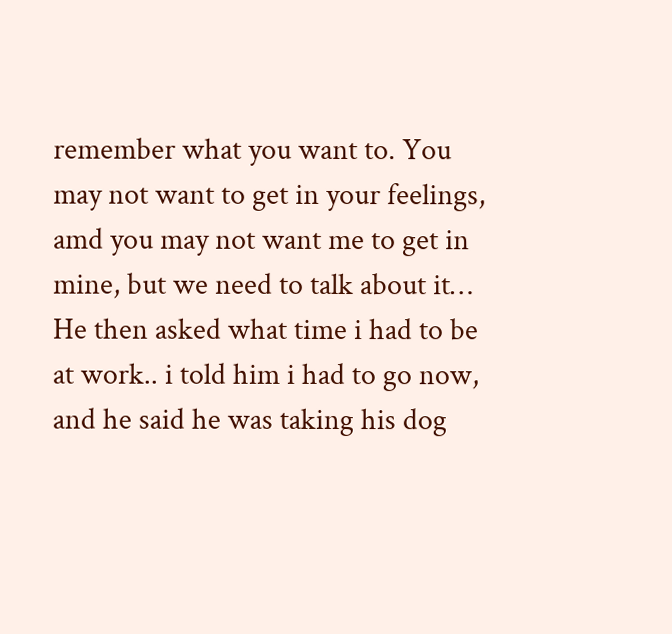remember what you want to. You may not want to get in your feelings, amd you may not want me to get in mine, but we need to talk about it… He then asked what time i had to be at work.. i told him i had to go now, and he said he was taking his dog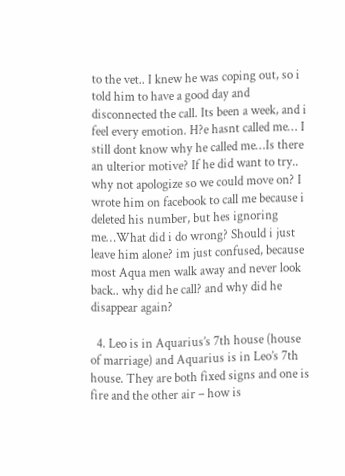to the vet.. I knew he was coping out, so i told him to have a good day and disconnected the call. Its been a week, and i feel every emotion. H?e hasnt called me… I still dont know why he called me…Is there an ulterior motive? If he did want to try.. why not apologize so we could move on? I wrote him on facebook to call me because i deleted his number, but hes ignoring me…What did i do wrong? Should i just leave him alone? im just confused, because most Aqua men walk away and never look back.. why did he call? and why did he disappear again?

  4. Leo is in Aquarius’s 7th house (house of marriage) and Aquarius is in Leo’s 7th house. They are both fixed signs and one is fire and the other air – how is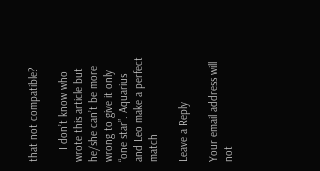that not compatible?

    I don’t know who wrote this article but he/she can’t be more wrong to give it only “one star”. Aquarius and Leo make a perfect match

Leave a Reply

Your email address will not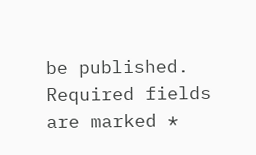be published. Required fields are marked *